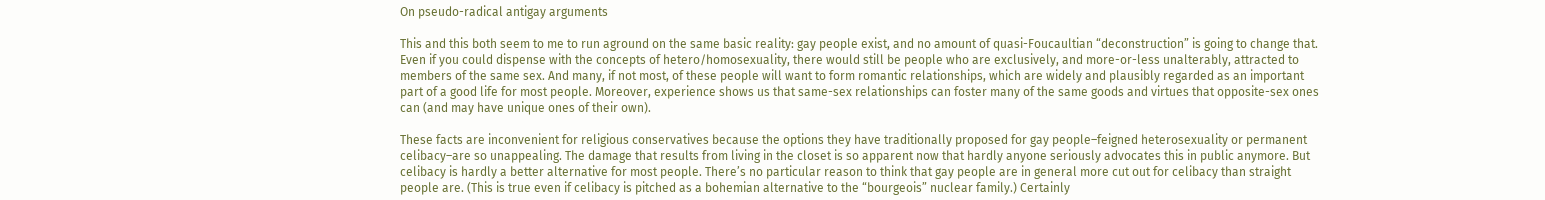On pseudo-radical antigay arguments

This and this both seem to me to run aground on the same basic reality: gay people exist, and no amount of quasi-Foucaultian “deconstruction” is going to change that. Even if you could dispense with the concepts of hetero/homosexuality, there would still be people who are exclusively, and more-or-less unalterably, attracted to members of the same sex. And many, if not most, of these people will want to form romantic relationships, which are widely and plausibly regarded as an important part of a good life for most people. Moreover, experience shows us that same-sex relationships can foster many of the same goods and virtues that opposite-sex ones can (and may have unique ones of their own).

These facts are inconvenient for religious conservatives because the options they have traditionally proposed for gay people–feigned heterosexuality or permanent celibacy–are so unappealing. The damage that results from living in the closet is so apparent now that hardly anyone seriously advocates this in public anymore. But celibacy is hardly a better alternative for most people. There’s no particular reason to think that gay people are in general more cut out for celibacy than straight people are. (This is true even if celibacy is pitched as a bohemian alternative to the “bourgeois” nuclear family.) Certainly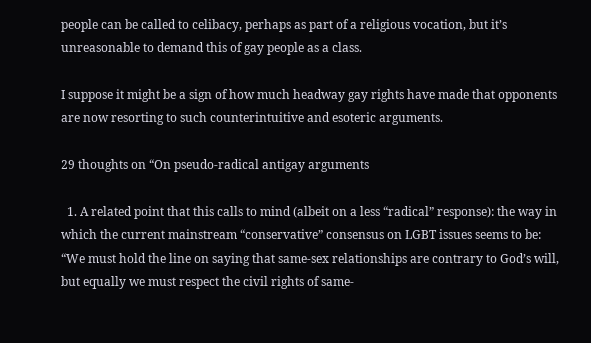people can be called to celibacy, perhaps as part of a religious vocation, but it’s unreasonable to demand this of gay people as a class.

I suppose it might be a sign of how much headway gay rights have made that opponents are now resorting to such counterintuitive and esoteric arguments.

29 thoughts on “On pseudo-radical antigay arguments

  1. A related point that this calls to mind (albeit on a less “radical” response): the way in which the current mainstream “conservative” consensus on LGBT issues seems to be: “We must hold the line on saying that same-sex relationships are contrary to God’s will, but equally we must respect the civil rights of same-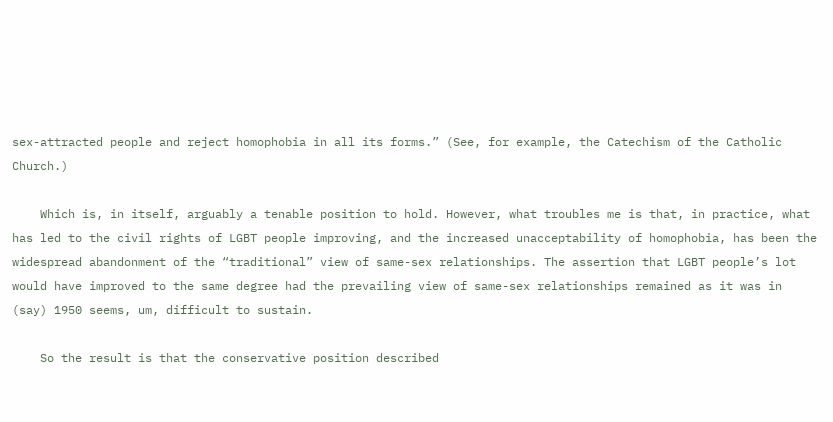sex-attracted people and reject homophobia in all its forms.” (See, for example, the Catechism of the Catholic Church.)

    Which is, in itself, arguably a tenable position to hold. However, what troubles me is that, in practice, what has led to the civil rights of LGBT people improving, and the increased unacceptability of homophobia, has been the widespread abandonment of the “traditional” view of same-sex relationships. The assertion that LGBT people’s lot would have improved to the same degree had the prevailing view of same-sex relationships remained as it was in (say) 1950 seems, um, difficult to sustain.

    So the result is that the conservative position described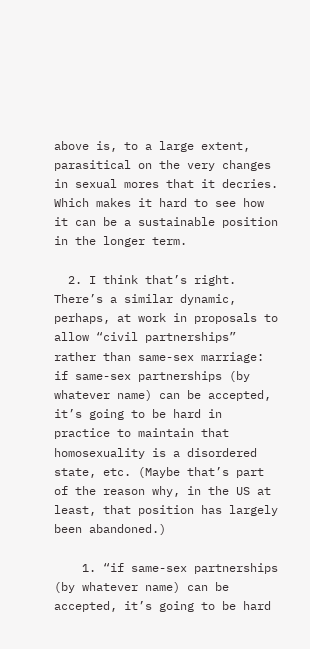above is, to a large extent, parasitical on the very changes in sexual mores that it decries. Which makes it hard to see how it can be a sustainable position in the longer term.

  2. I think that’s right. There’s a similar dynamic, perhaps, at work in proposals to allow “civil partnerships” rather than same-sex marriage: if same-sex partnerships (by whatever name) can be accepted, it’s going to be hard in practice to maintain that homosexuality is a disordered state, etc. (Maybe that’s part of the reason why, in the US at least, that position has largely been abandoned.)

    1. “if same-sex partnerships (by whatever name) can be accepted, it’s going to be hard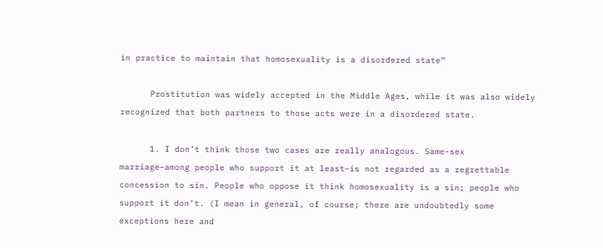in practice to maintain that homosexuality is a disordered state”

      Prostitution was widely accepted in the Middle Ages, while it was also widely recognized that both partners to those acts were in a disordered state.

      1. I don’t think those two cases are really analogous. Same-sex marriage–among people who support it at least–is not regarded as a regrettable concession to sin. People who oppose it think homosexuality is a sin; people who support it don’t. (I mean in general, of course; there are undoubtedly some exceptions here and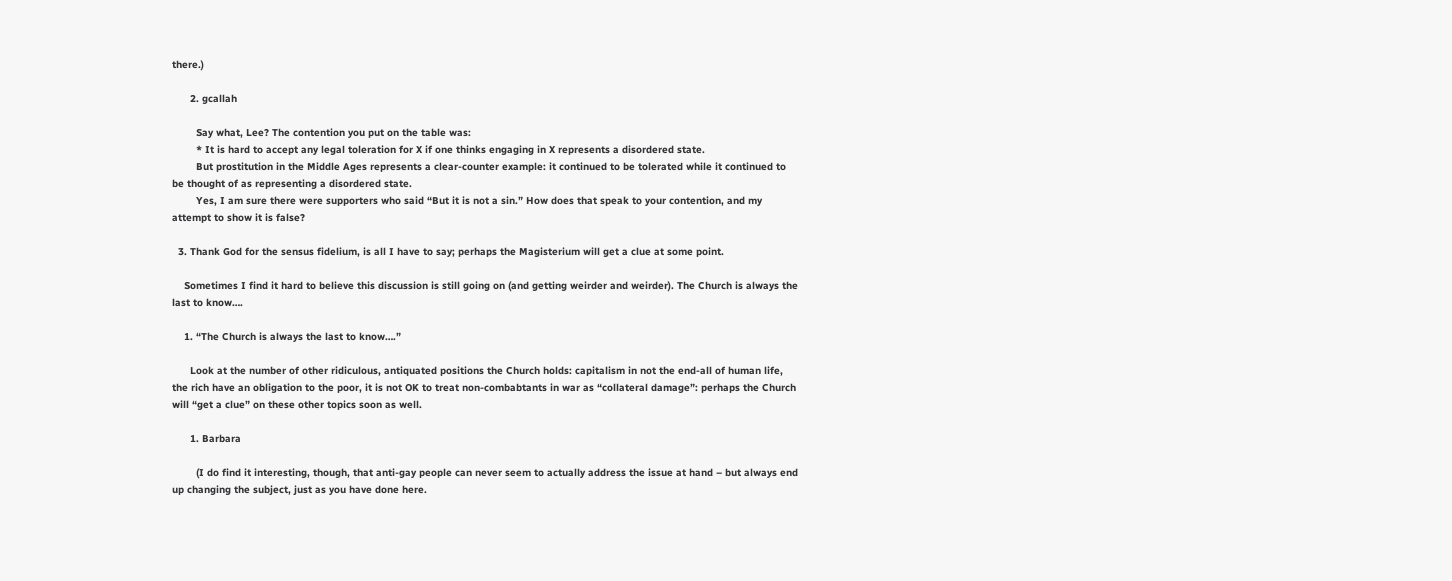there.)

      2. gcallah

        Say what, Lee? The contention you put on the table was:
        * It is hard to accept any legal toleration for X if one thinks engaging in X represents a disordered state.
        But prostitution in the Middle Ages represents a clear-counter example: it continued to be tolerated while it continued to be thought of as representing a disordered state.
        Yes, I am sure there were supporters who said “But it is not a sin.” How does that speak to your contention, and my attempt to show it is false?

  3. Thank God for the sensus fidelium, is all I have to say; perhaps the Magisterium will get a clue at some point.

    Sometimes I find it hard to believe this discussion is still going on (and getting weirder and weirder). The Church is always the last to know….

    1. “The Church is always the last to know….”

      Look at the number of other ridiculous, antiquated positions the Church holds: capitalism in not the end-all of human life, the rich have an obligation to the poor, it is not OK to treat non-combabtants in war as “collateral damage”: perhaps the Church will “get a clue” on these other topics soon as well.

      1. Barbara

        (I do find it interesting, though, that anti-gay people can never seem to actually address the issue at hand – but always end up changing the subject, just as you have done here.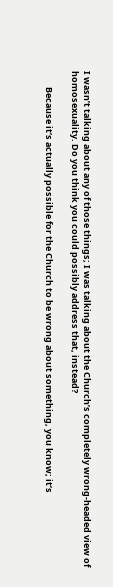I wasn’t talking about any of those things; I was talking about the Church’s completely wrong-headed view of homosexuality. Do you think you could possibly address that, instead?

        Because it’s actually possible for the Church to be wrong about something, you know; it’s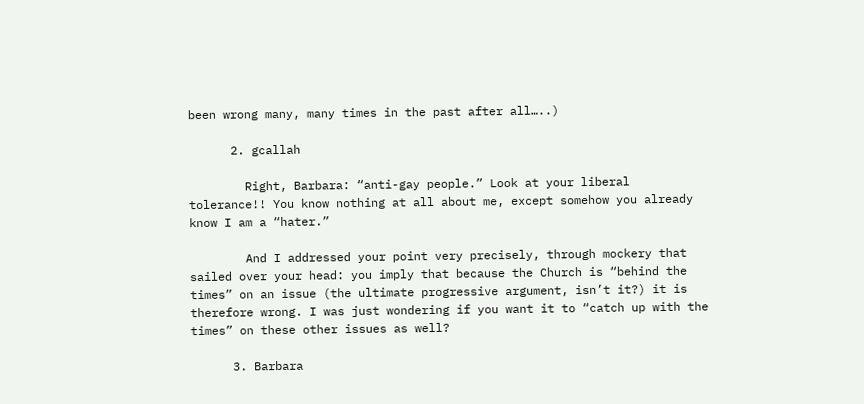been wrong many, many times in the past after all…..)

      2. gcallah

        Right, Barbara: “anti-gay people.” Look at your liberal tolerance!! You know nothing at all about me, except somehow you already know I am a “hater.”

        And I addressed your point very precisely, through mockery that sailed over your head: you imply that because the Church is “behind the times” on an issue (the ultimate progressive argument, isn’t it?) it is therefore wrong. I was just wondering if you want it to “catch up with the times” on these other issues as well?

      3. Barbara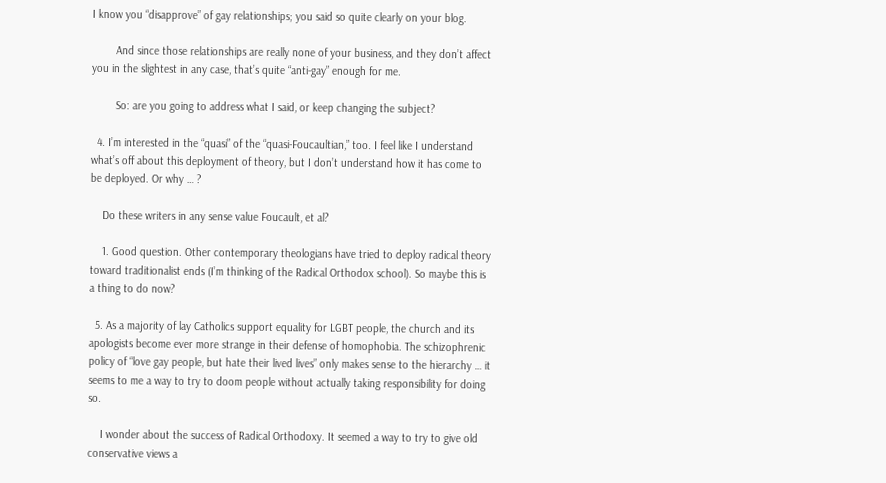I know you “disapprove” of gay relationships; you said so quite clearly on your blog.

        And since those relationships are really none of your business, and they don’t affect you in the slightest in any case, that’s quite “anti-gay” enough for me.

        So: are you going to address what I said, or keep changing the subject?

  4. I’m interested in the “quasi” of the “quasi-Foucaultian,” too. I feel like I understand what’s off about this deployment of theory, but I don’t understand how it has come to be deployed. Or why … ?

    Do these writers in any sense value Foucault, et al?

    1. Good question. Other contemporary theologians have tried to deploy radical theory toward traditionalist ends (I’m thinking of the Radical Orthodox school). So maybe this is a thing to do now?

  5. As a majority of lay Catholics support equality for LGBT people, the church and its apologists become ever more strange in their defense of homophobia. The schizophrenic policy of “love gay people, but hate their lived lives” only makes sense to the hierarchy … it seems to me a way to try to doom people without actually taking responsibility for doing so.

    I wonder about the success of Radical Orthodoxy. It seemed a way to try to give old conservative views a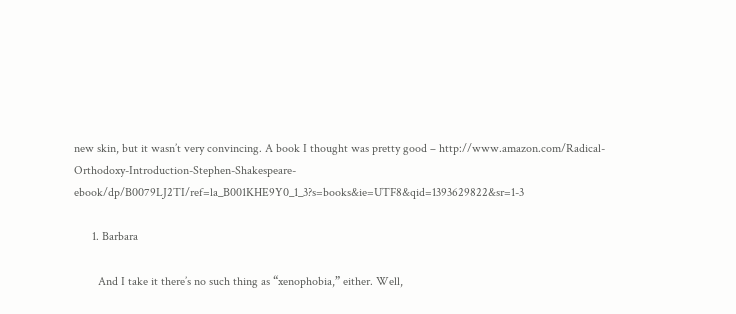new skin, but it wasn’t very convincing. A book I thought was pretty good – http://www.amazon.com/Radical-Orthodoxy-Introduction-Stephen-Shakespeare-ebook/dp/B0079LJ2TI/ref=la_B001KHE9Y0_1_3?s=books&ie=UTF8&qid=1393629822&sr=1-3

      1. Barbara

        And I take it there’s no such thing as “xenophobia,” either. Well,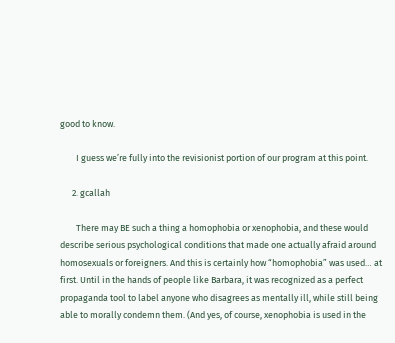good to know.

        I guess we’re fully into the revisionist portion of our program at this point.

      2. gcallah

        There may BE such a thing a homophobia or xenophobia, and these would describe serious psychological conditions that made one actually afraid around homosexuals or foreigners. And this is certainly how “homophobia” was used… at first. Until in the hands of people like Barbara, it was recognized as a perfect propaganda tool to label anyone who disagrees as mentally ill, while still being able to morally condemn them. (And yes, of course, xenophobia is used in the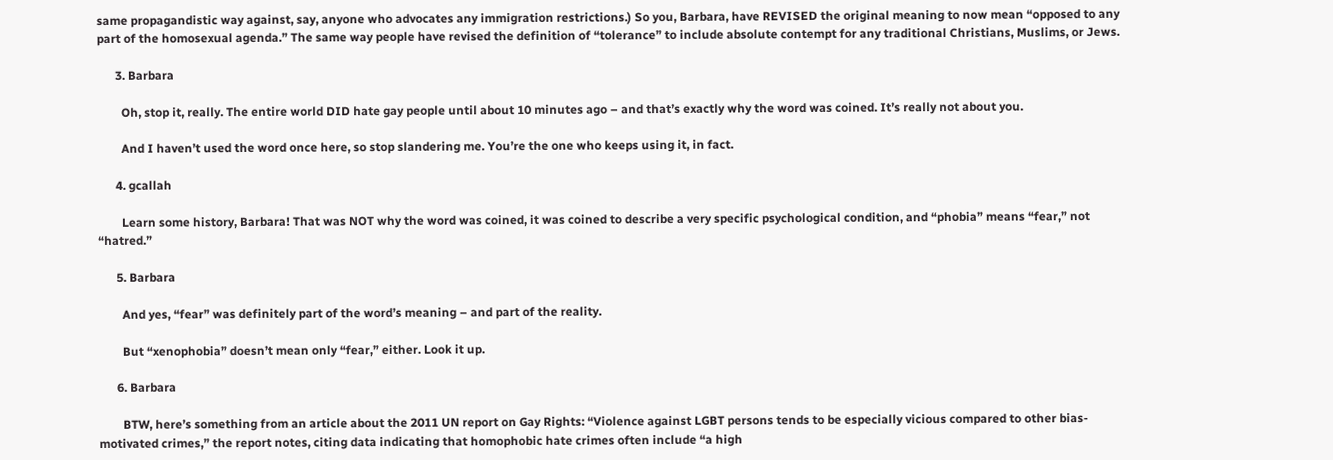same propagandistic way against, say, anyone who advocates any immigration restrictions.) So you, Barbara, have REVISED the original meaning to now mean “opposed to any part of the homosexual agenda.” The same way people have revised the definition of “tolerance” to include absolute contempt for any traditional Christians, Muslims, or Jews.

      3. Barbara

        Oh, stop it, really. The entire world DID hate gay people until about 10 minutes ago – and that’s exactly why the word was coined. It’s really not about you.

        And I haven’t used the word once here, so stop slandering me. You’re the one who keeps using it, in fact.

      4. gcallah

        Learn some history, Barbara! That was NOT why the word was coined, it was coined to describe a very specific psychological condition, and “phobia” means “fear,” not “hatred.”

      5. Barbara

        And yes, “fear” was definitely part of the word’s meaning – and part of the reality.

        But “xenophobia” doesn’t mean only “fear,” either. Look it up.

      6. Barbara

        BTW, here’s something from an article about the 2011 UN report on Gay Rights: “Violence against LGBT persons tends to be especially vicious compared to other bias-motivated crimes,” the report notes, citing data indicating that homophobic hate crimes often include “a high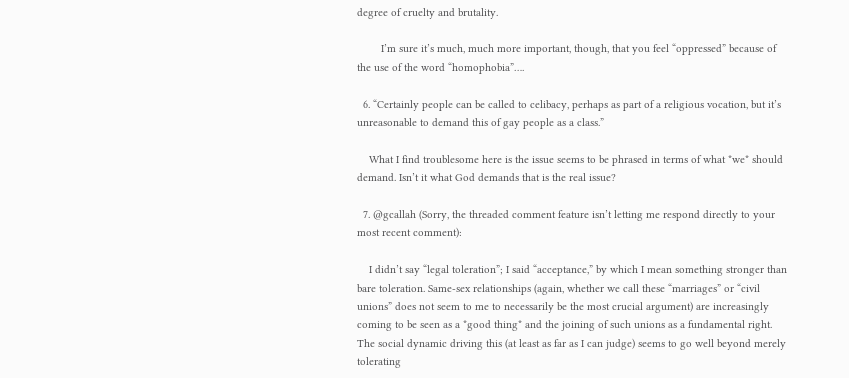degree of cruelty and brutality.

        I’m sure it’s much, much more important, though, that you feel “oppressed” because of the use of the word “homophobia”….

  6. “Certainly people can be called to celibacy, perhaps as part of a religious vocation, but it’s unreasonable to demand this of gay people as a class.”

    What I find troublesome here is the issue seems to be phrased in terms of what *we* should demand. Isn’t it what God demands that is the real issue?

  7. @gcallah (Sorry, the threaded comment feature isn’t letting me respond directly to your most recent comment):

    I didn’t say “legal toleration”; I said “acceptance,” by which I mean something stronger than bare toleration. Same-sex relationships (again, whether we call these “marriages” or “civil unions” does not seem to me to necessarily be the most crucial argument) are increasingly coming to be seen as a *good thing* and the joining of such unions as a fundamental right. The social dynamic driving this (at least as far as I can judge) seems to go well beyond merely tolerating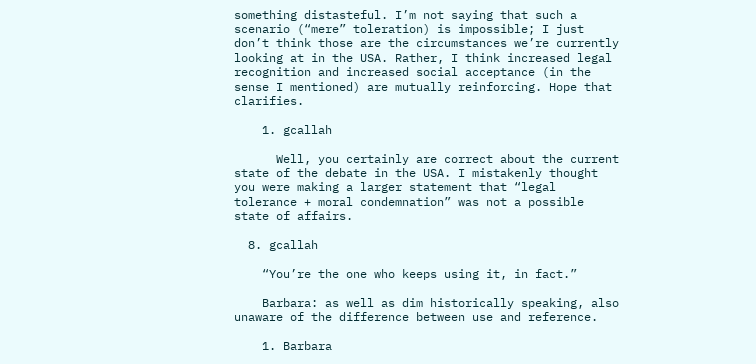something distasteful. I’m not saying that such a scenario (“mere” toleration) is impossible; I just don’t think those are the circumstances we’re currently looking at in the USA. Rather, I think increased legal recognition and increased social acceptance (in the sense I mentioned) are mutually reinforcing. Hope that clarifies.

    1. gcallah

      Well, you certainly are correct about the current state of the debate in the USA. I mistakenly thought you were making a larger statement that “legal tolerance + moral condemnation” was not a possible state of affairs.

  8. gcallah

    “You’re the one who keeps using it, in fact.”

    Barbara: as well as dim historically speaking, also unaware of the difference between use and reference.

    1. Barbara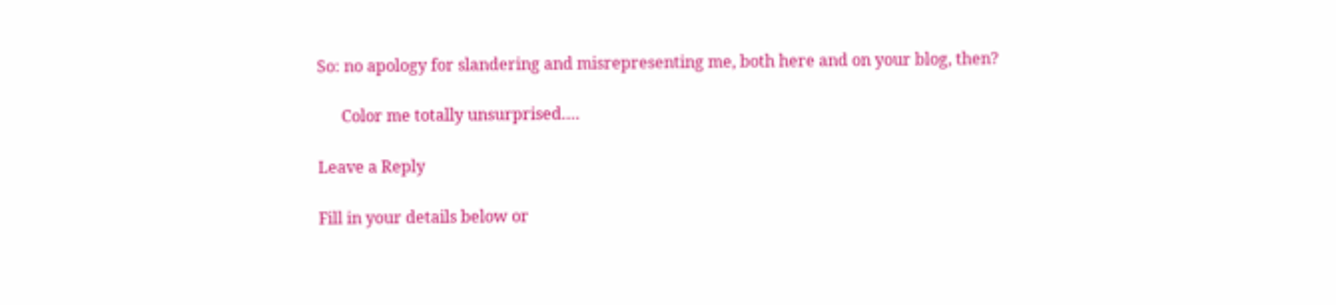So: no apology for slandering and misrepresenting me, both here and on your blog, then?

      Color me totally unsurprised….

Leave a Reply

Fill in your details below or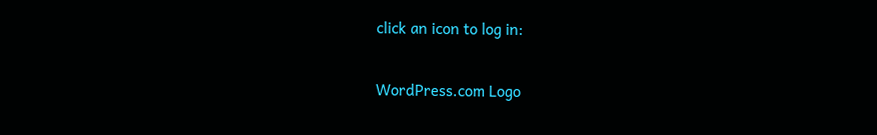click an icon to log in:

WordPress.com Logo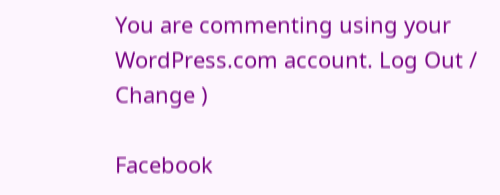You are commenting using your WordPress.com account. Log Out /  Change )

Facebook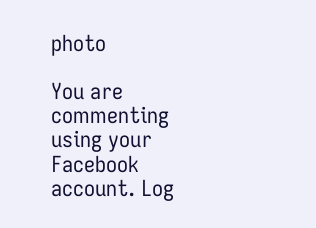photo

You are commenting using your Facebook account. Log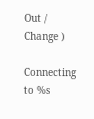Out /  Change )

Connecting to %s